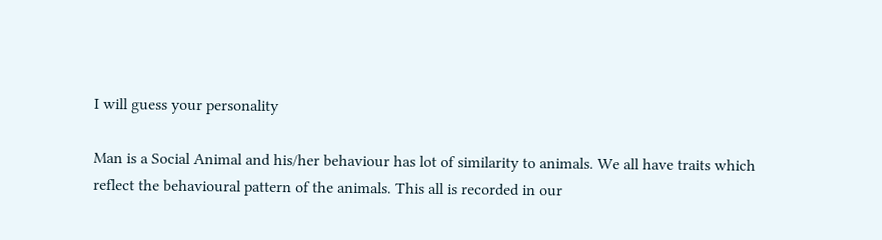I will guess your personality

Man is a Social Animal and his/her behaviour has lot of similarity to animals. We all have traits which reflect the behavioural pattern of the animals. This all is recorded in our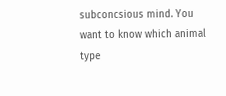subconcsious mind. You want to know which animal type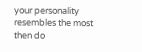your personality resembles the most then do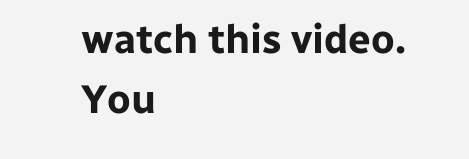watch this video. You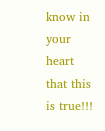know in your heart that this is true!!!